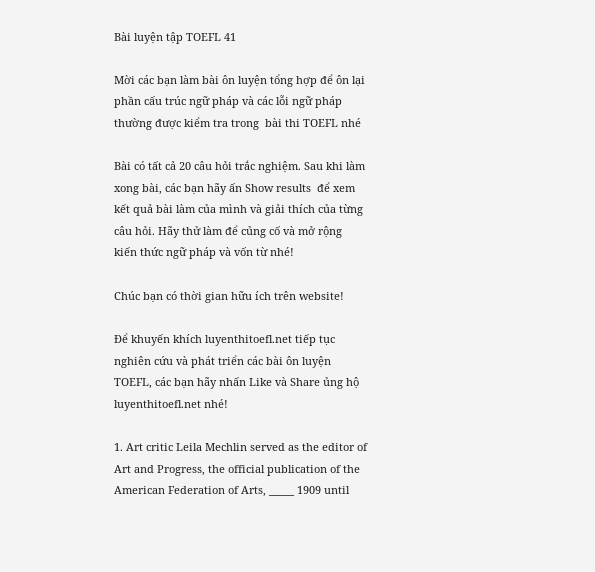Bài luyện tập TOEFL 41

Mời các bạn làm bài ôn luyện tổng hợp để ôn lại phần cấu trúc ngữ pháp và các lỗi ngữ pháp thường được kiểm tra trong  bài thi TOEFL nhé

Bài có tất cả 20 câu hỏi trắc nghiệm. Sau khi làm xong bài, các bạn hãy ấn Show results  để xem kết quả bài làm của mình và giải thích của từng câu hỏi. Hãy thử làm để củng cố và mở rộng kiến thức ngữ pháp và vốn từ nhé!

Chúc bạn có thời gian hữu ích trên website!

Để khuyến khích luyenthitoefl.net tiếp tục nghiên cứu và phát triển các bài ôn luyện TOEFL, các bạn hãy nhấn Like và Share ủng hộ luyenthitoefl.net nhé!

1. Art critic Leila Mechlin served as the editor of Art and Progress, the official publication of the American Federation of Arts, _____ 1909 until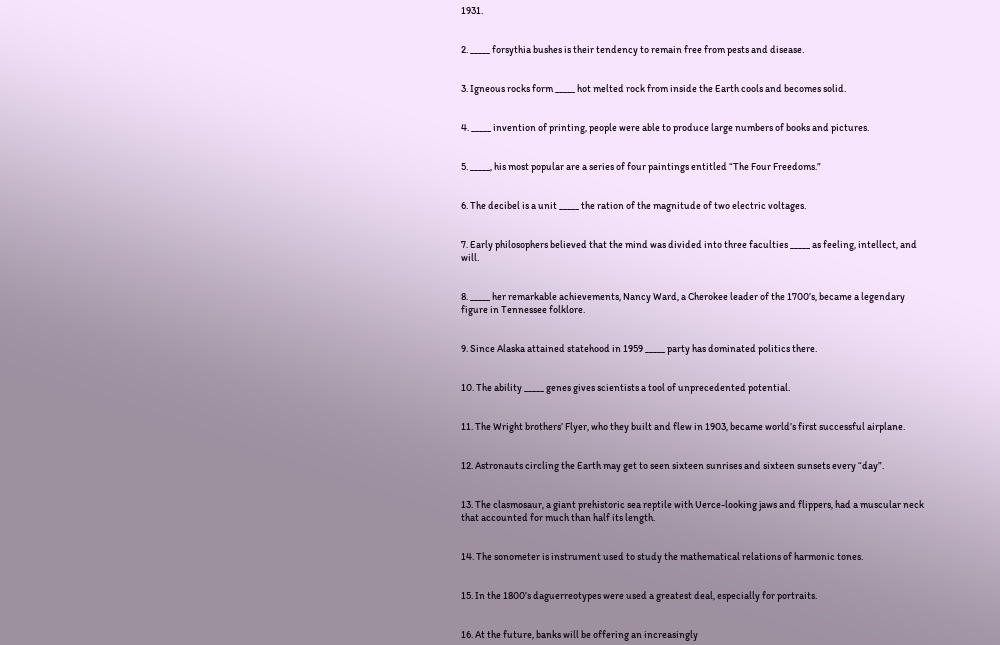1931.


2. _____ forsythia bushes is their tendency to remain free from pests and disease.


3. Igneous rocks form _____ hot melted rock from inside the Earth cools and becomes solid.


4. _____ invention of printing, people were able to produce large numbers of books and pictures.


5. _____, his most popular are a series of four paintings entitled “The Four Freedoms.”


6. The decibel is a unit _____ the ration of the magnitude of two electric voltages.


7. Early philosophers believed that the mind was divided into three faculties _____ as feeling, intellect, and will.


8. _____ her remarkable achievements, Nancy Ward, a Cherokee leader of the 1700’s, became a legendary figure in Tennessee folklore.


9. Since Alaska attained statehood in 1959 _____ party has dominated politics there.


10. The ability _____ genes gives scientists a tool of unprecedented potential.


11. The Wright brothers’ Flyer, who they built and flew in 1903, became world’s first successful airplane.


12. Astronauts circling the Earth may get to seen sixteen sunrises and sixteen sunsets every “day”.


13. The clasmosaur, a giant prehistoric sea reptile with Uerce-looking jaws and flippers, had a muscular neck that accounted for much than half its length.


14. The sonometer is instrument used to study the mathematical relations of harmonic tones.


15. In the 1800’s daguerreotypes were used a greatest deal, especially for portraits.


16. At the future, banks will be offering an increasingly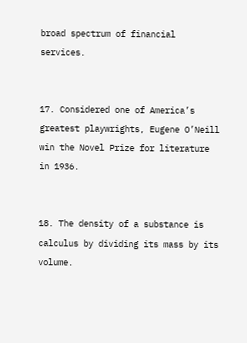broad spectrum of financial services.


17. Considered one of America’s greatest playwrights, Eugene O’Neill win the Novel Prize for literature in 1936.


18. The density of a substance is calculus by dividing its mass by its volume.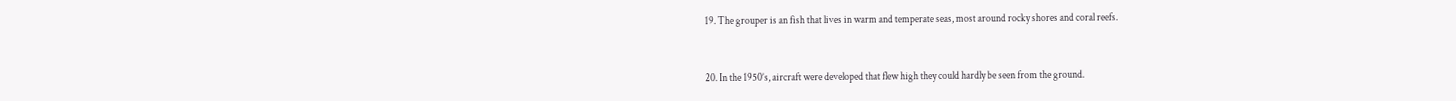19. The grouper is an fish that lives in warm and temperate seas, most around rocky shores and coral reefs.


20. In the 1950’s, aircraft were developed that flew high they could hardly be seen from the ground.